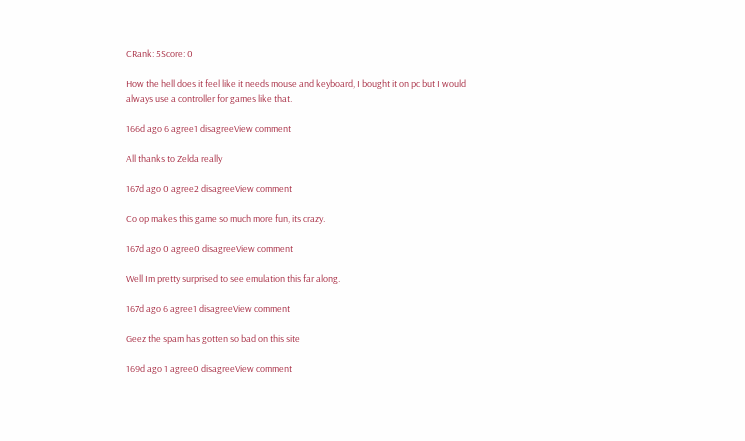CRank: 5Score: 0

How the hell does it feel like it needs mouse and keyboard, I bought it on pc but I would always use a controller for games like that.

166d ago 6 agree1 disagreeView comment

All thanks to Zelda really

167d ago 0 agree2 disagreeView comment

Co op makes this game so much more fun, its crazy.

167d ago 0 agree0 disagreeView comment

Well Im pretty surprised to see emulation this far along.

167d ago 6 agree1 disagreeView comment

Geez the spam has gotten so bad on this site

169d ago 1 agree0 disagreeView comment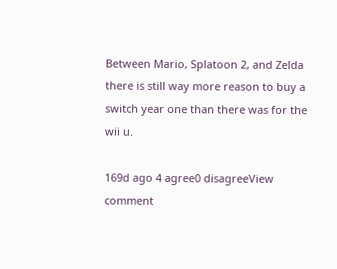Between Mario, Splatoon 2, and Zelda there is still way more reason to buy a switch year one than there was for the wii u.

169d ago 4 agree0 disagreeView comment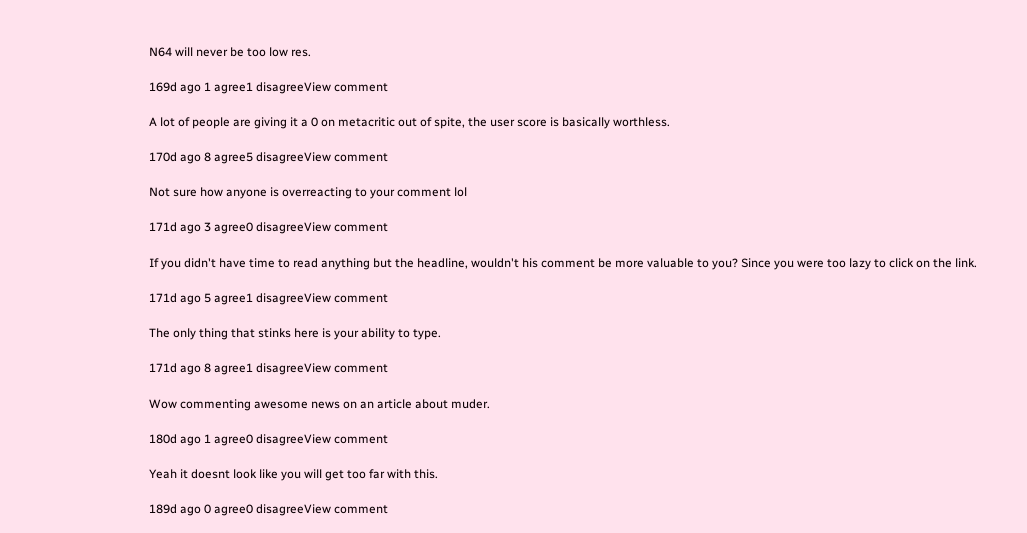N64 will never be too low res.

169d ago 1 agree1 disagreeView comment

A lot of people are giving it a 0 on metacritic out of spite, the user score is basically worthless.

170d ago 8 agree5 disagreeView comment

Not sure how anyone is overreacting to your comment lol

171d ago 3 agree0 disagreeView comment

If you didn't have time to read anything but the headline, wouldn't his comment be more valuable to you? Since you were too lazy to click on the link.

171d ago 5 agree1 disagreeView comment

The only thing that stinks here is your ability to type.

171d ago 8 agree1 disagreeView comment

Wow commenting awesome news on an article about muder.

180d ago 1 agree0 disagreeView comment

Yeah it doesnt look like you will get too far with this.

189d ago 0 agree0 disagreeView comment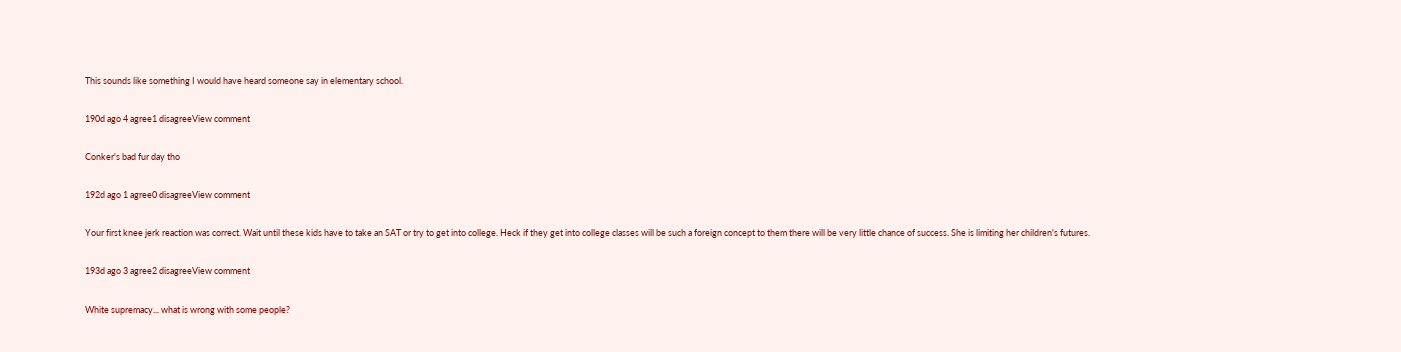This sounds like something I would have heard someone say in elementary school.

190d ago 4 agree1 disagreeView comment

Conker's bad fur day tho

192d ago 1 agree0 disagreeView comment

Your first knee jerk reaction was correct. Wait until these kids have to take an SAT or try to get into college. Heck if they get into college classes will be such a foreign concept to them there will be very little chance of success. She is limiting her children's futures.

193d ago 3 agree2 disagreeView comment

White supremacy... what is wrong with some people?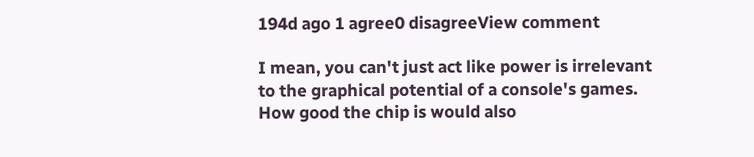194d ago 1 agree0 disagreeView comment

I mean, you can't just act like power is irrelevant to the graphical potential of a console's games. How good the chip is would also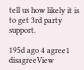tell us how likely it is to get 3rd party support.

195d ago 4 agree1 disagreeView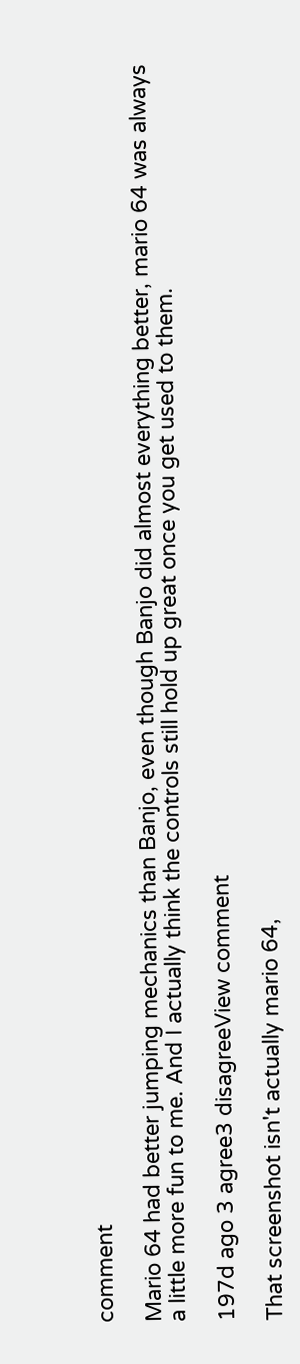comment

Mario 64 had better jumping mechanics than Banjo, even though Banjo did almost everything better, mario 64 was always a little more fun to me. And I actually think the controls still hold up great once you get used to them.

197d ago 3 agree3 disagreeView comment

That screenshot isn't actually mario 64,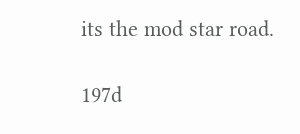its the mod star road.

197d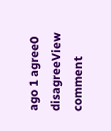ago 1 agree0 disagreeView comment